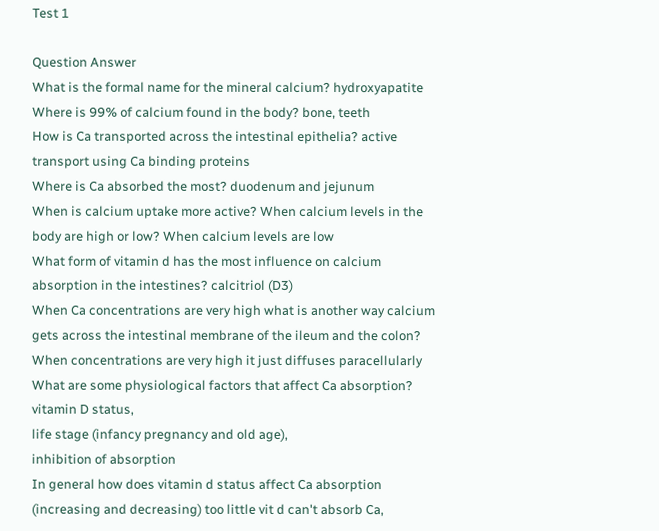Test 1

Question Answer
What is the formal name for the mineral calcium? hydroxyapatite
Where is 99% of calcium found in the body? bone, teeth
How is Ca transported across the intestinal epithelia? active transport using Ca binding proteins
Where is Ca absorbed the most? duodenum and jejunum
When is calcium uptake more active? When calcium levels in the body are high or low? When calcium levels are low
What form of vitamin d has the most influence on calcium absorption in the intestines? calcitriol (D3)
When Ca concentrations are very high what is another way calcium gets across the intestinal membrane of the ileum and the colon? When concentrations are very high it just diffuses paracellularly
What are some physiological factors that affect Ca absorption? vitamin D status,
life stage (infancy pregnancy and old age),
inhibition of absorption
In general how does vitamin d status affect Ca absorption (increasing and decreasing) too little vit d can't absorb Ca,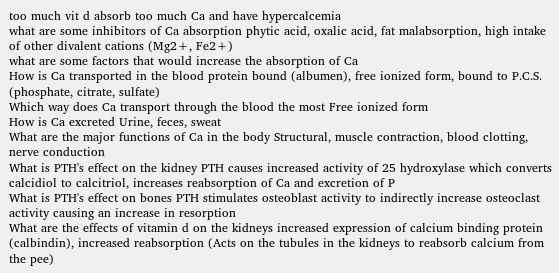too much vit d absorb too much Ca and have hypercalcemia
what are some inhibitors of Ca absorption phytic acid, oxalic acid, fat malabsorption, high intake of other divalent cations (Mg2+, Fe2+)
what are some factors that would increase the absorption of Ca
How is Ca transported in the blood protein bound (albumen), free ionized form, bound to P.C.S. (phosphate, citrate, sulfate)
Which way does Ca transport through the blood the most Free ionized form
How is Ca excreted Urine, feces, sweat
What are the major functions of Ca in the body Structural, muscle contraction, blood clotting, nerve conduction
What is PTH's effect on the kidney PTH causes increased activity of 25 hydroxylase which converts calcidiol to calcitriol, increases reabsorption of Ca and excretion of P
What is PTH's effect on bones PTH stimulates osteoblast activity to indirectly increase osteoclast activity causing an increase in resorption
What are the effects of vitamin d on the kidneys increased expression of calcium binding protein (calbindin), increased reabsorption (Acts on the tubules in the kidneys to reabsorb calcium from the pee)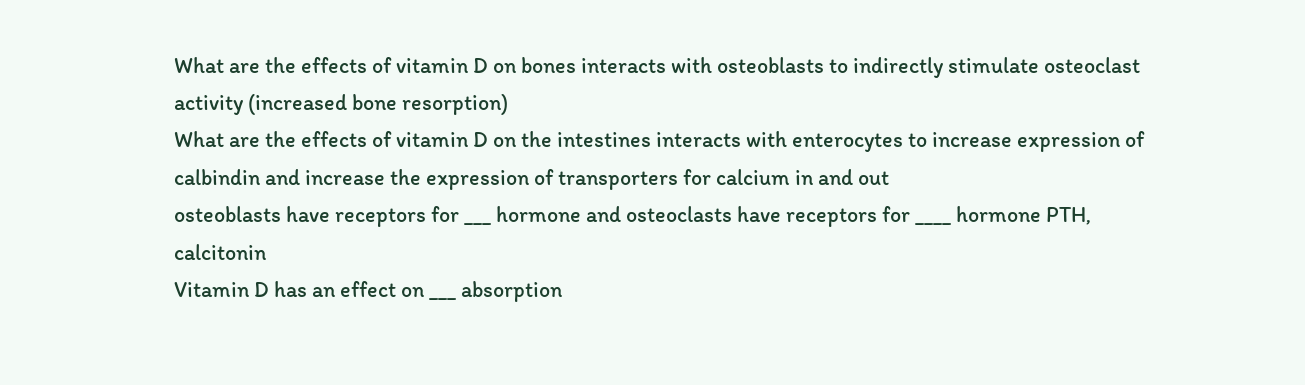What are the effects of vitamin D on bones interacts with osteoblasts to indirectly stimulate osteoclast activity (increased bone resorption)
What are the effects of vitamin D on the intestines interacts with enterocytes to increase expression of calbindin and increase the expression of transporters for calcium in and out
osteoblasts have receptors for ___ hormone and osteoclasts have receptors for ____ hormone PTH, calcitonin
Vitamin D has an effect on ___ absorption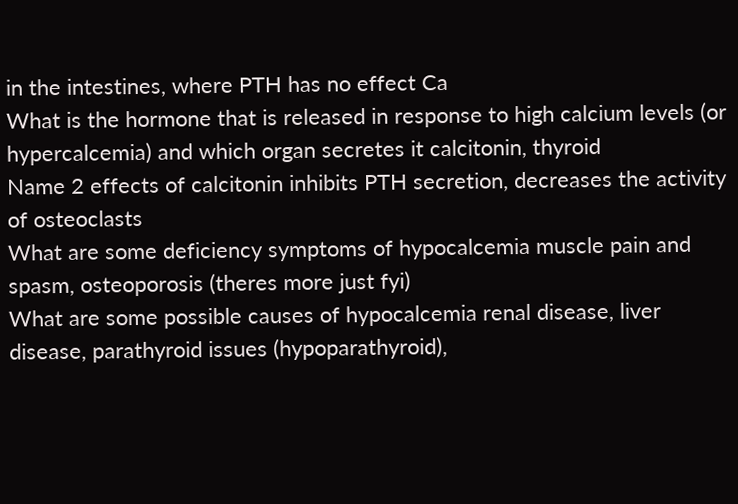in the intestines, where PTH has no effect Ca
What is the hormone that is released in response to high calcium levels (or hypercalcemia) and which organ secretes it calcitonin, thyroid
Name 2 effects of calcitonin inhibits PTH secretion, decreases the activity of osteoclasts
What are some deficiency symptoms of hypocalcemia muscle pain and spasm, osteoporosis (theres more just fyi)
What are some possible causes of hypocalcemia renal disease, liver disease, parathyroid issues (hypoparathyroid),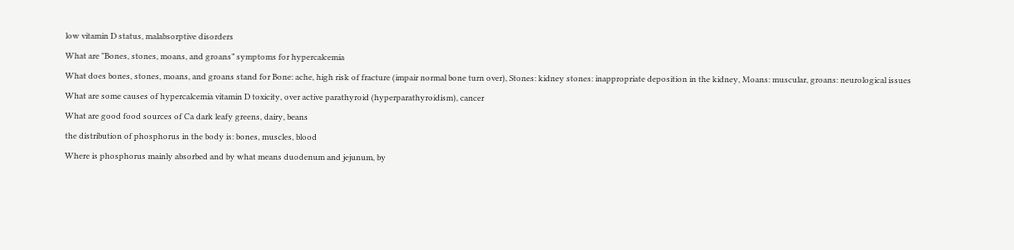low vitamin D status, malabsorptive disorders
What are "Bones, stones, moans, and groans” symptoms for hypercalcemia
What does bones, stones, moans, and groans stand for Bone: ache, high risk of fracture (impair normal bone turn over), Stones: kidney stones: inappropriate deposition in the kidney, Moans: muscular, groans: neurological issues
What are some causes of hypercalcemia vitamin D toxicity, over active parathyroid (hyperparathyroidism), cancer
What are good food sources of Ca dark leafy greens, dairy, beans
the distribution of phosphorus in the body is: bones, muscles, blood
Where is phosphorus mainly absorbed and by what means duodenum and jejunum, by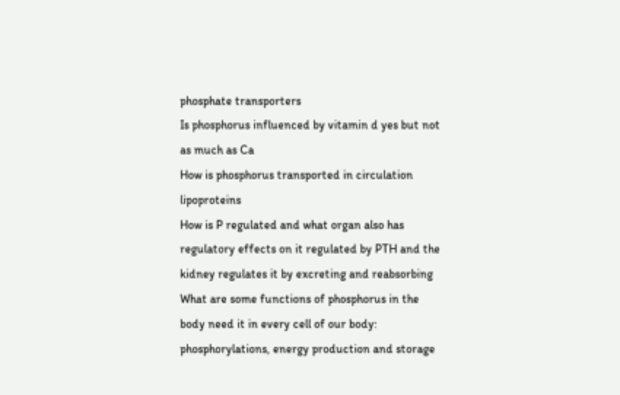phosphate transporters
Is phosphorus influenced by vitamin d yes but not as much as Ca
How is phosphorus transported in circulation lipoproteins
How is P regulated and what organ also has regulatory effects on it regulated by PTH and the kidney regulates it by excreting and reabsorbing
What are some functions of phosphorus in the body need it in every cell of our body: phosphorylations, energy production and storage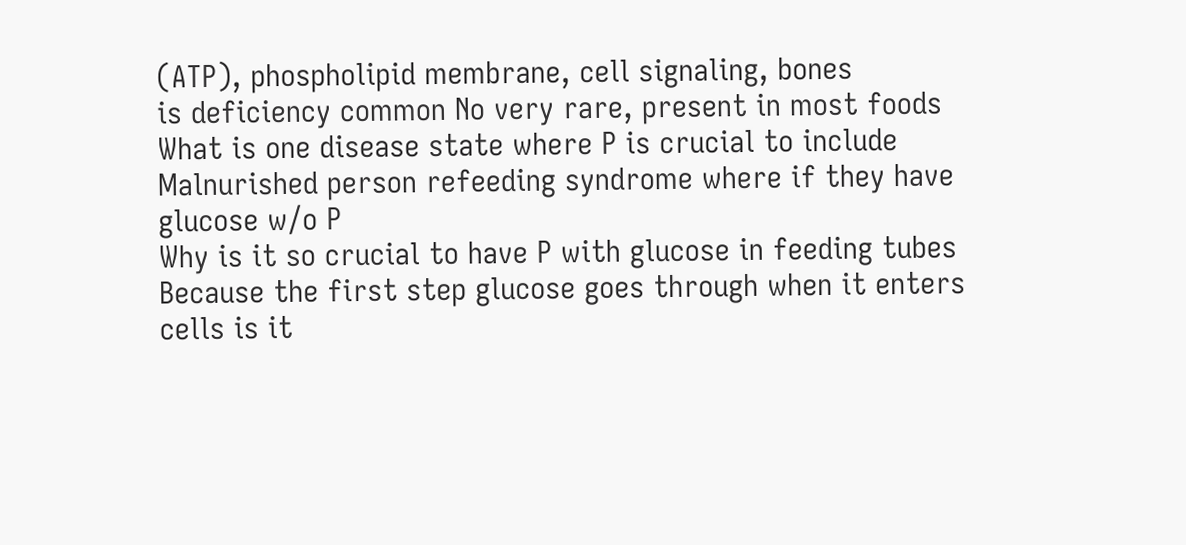(ATP), phospholipid membrane, cell signaling, bones
is deficiency common No very rare, present in most foods
What is one disease state where P is crucial to include Malnurished person refeeding syndrome where if they have glucose w/o P
Why is it so crucial to have P with glucose in feeding tubes Because the first step glucose goes through when it enters cells is it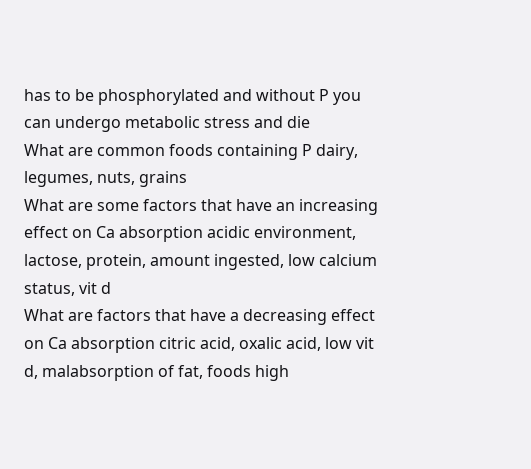has to be phosphorylated and without P you can undergo metabolic stress and die
What are common foods containing P dairy, legumes, nuts, grains
What are some factors that have an increasing effect on Ca absorption acidic environment, lactose, protein, amount ingested, low calcium status, vit d
What are factors that have a decreasing effect on Ca absorption citric acid, oxalic acid, low vit d, malabsorption of fat, foods high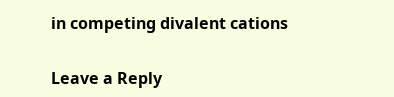in competing divalent cations

Leave a Reply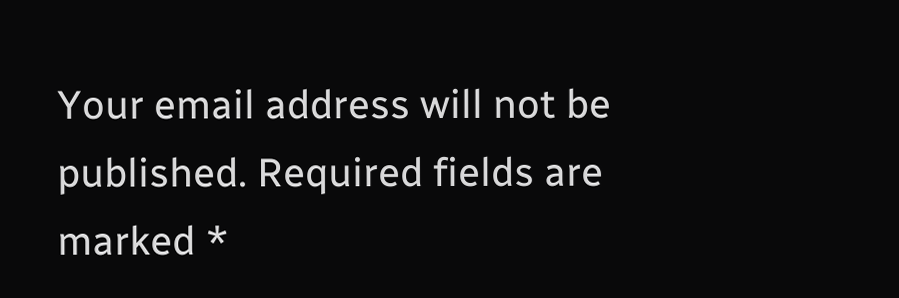Your email address will not be published. Required fields are marked *